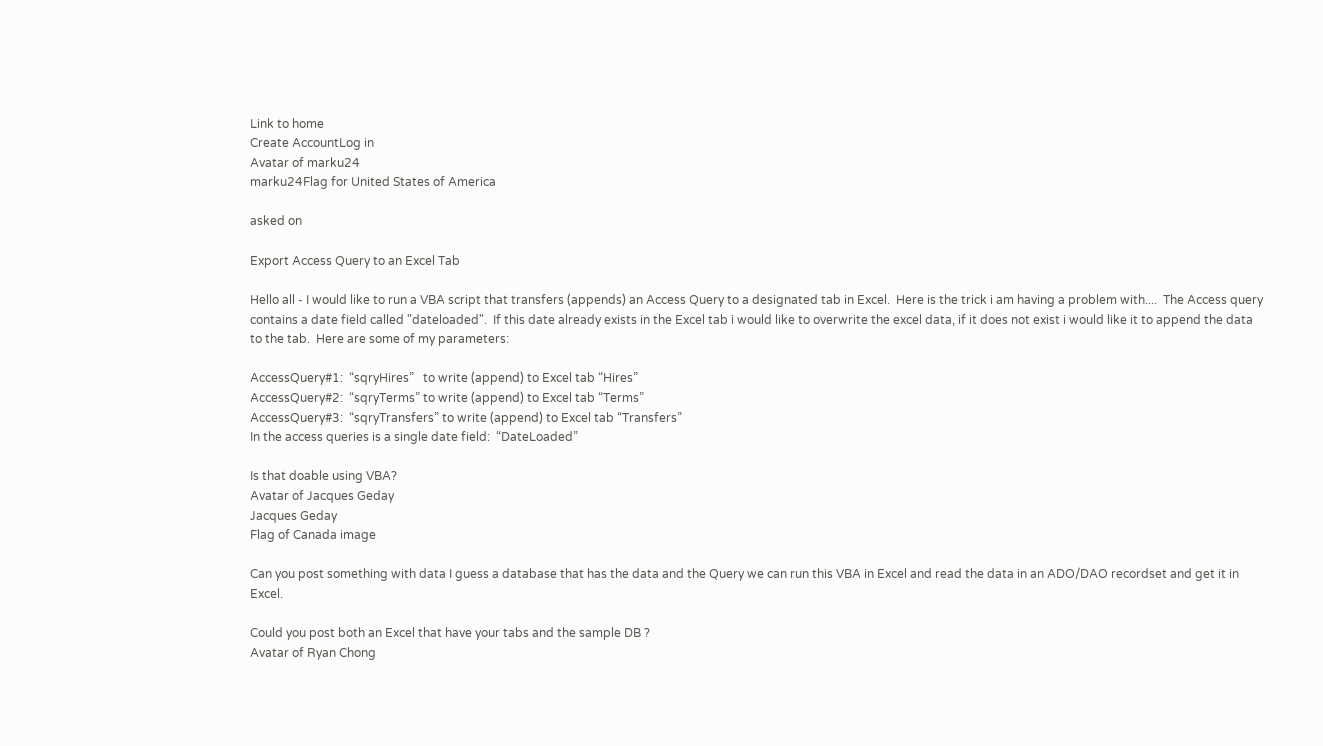Link to home
Create AccountLog in
Avatar of marku24
marku24Flag for United States of America

asked on

Export Access Query to an Excel Tab

Hello all - I would like to run a VBA script that transfers (appends) an Access Query to a designated tab in Excel.  Here is the trick i am having a problem with....  The Access query contains a date field called "dateloaded".  If this date already exists in the Excel tab i would like to overwrite the excel data, if it does not exist i would like it to append the data to the tab.  Here are some of my parameters:

AccessQuery#1:  “sqryHires”   to write (append) to Excel tab “Hires”
AccessQuery#2:  “sqryTerms” to write (append) to Excel tab “Terms”
AccessQuery#3:  “sqryTransfers” to write (append) to Excel tab “Transfers”
In the access queries is a single date field:  “DateLoaded”

Is that doable using VBA?
Avatar of Jacques Geday
Jacques Geday
Flag of Canada image

Can you post something with data I guess a database that has the data and the Query we can run this VBA in Excel and read the data in an ADO/DAO recordset and get it in Excel.

Could you post both an Excel that have your tabs and the sample DB ?
Avatar of Ryan Chong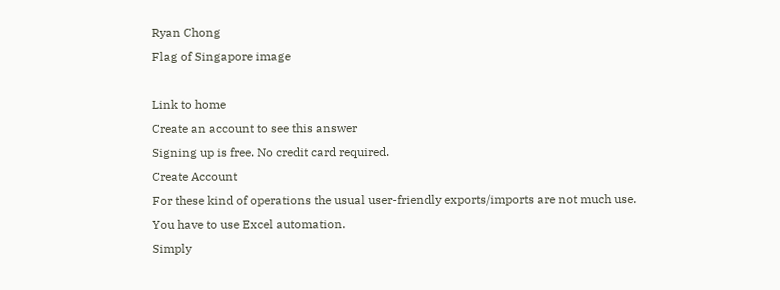Ryan Chong
Flag of Singapore image

Link to home
Create an account to see this answer
Signing up is free. No credit card required.
Create Account
For these kind of operations the usual user-friendly exports/imports are not much use.
You have to use Excel automation.
Simply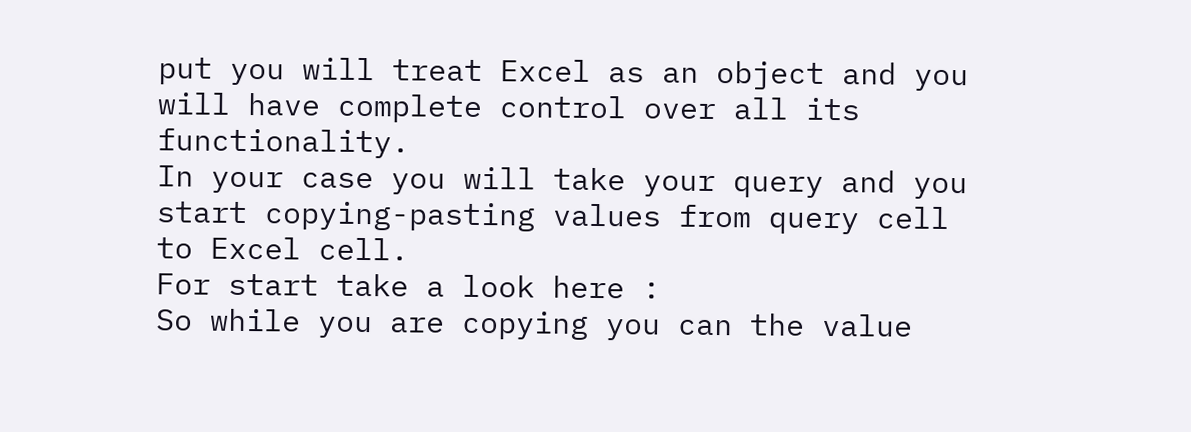put you will treat Excel as an object and you will have complete control over all its functionality.
In your case you will take your query and you start copying-pasting values from query cell to Excel cell.
For start take a look here :
So while you are copying you can the value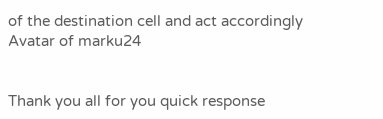of the destination cell and act accordingly
Avatar of marku24


Thank you all for you quick response